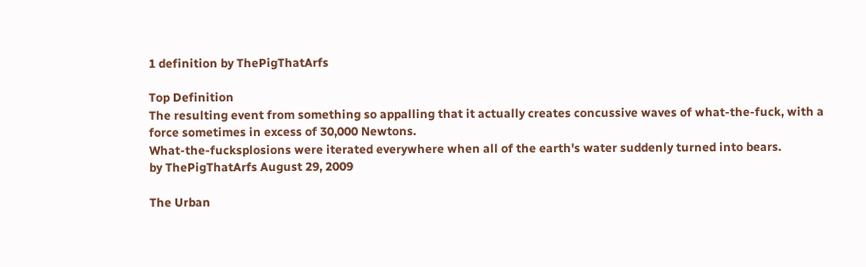1 definition by ThePigThatArfs

Top Definition
The resulting event from something so appalling that it actually creates concussive waves of what-the-fuck, with a force sometimes in excess of 30,000 Newtons.
What-the-fucksplosions were iterated everywhere when all of the earth's water suddenly turned into bears.
by ThePigThatArfs August 29, 2009

The Urban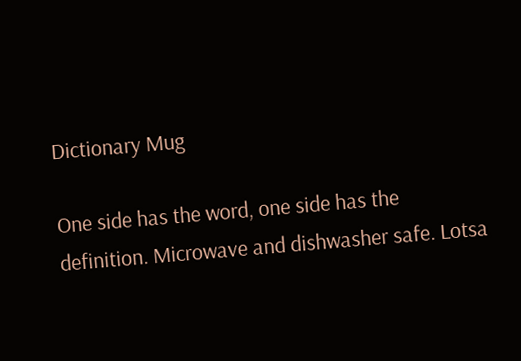Dictionary Mug

One side has the word, one side has the definition. Microwave and dishwasher safe. Lotsa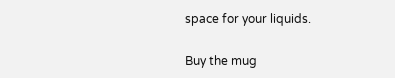space for your liquids.

Buy the mug